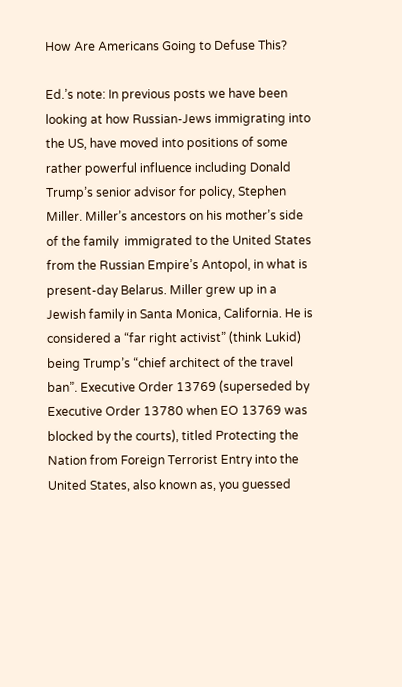How Are Americans Going to Defuse This?

Ed.’s note: In previous posts we have been looking at how Russian-Jews immigrating into the US, have moved into positions of some rather powerful influence including Donald Trump’s senior advisor for policy, Stephen Miller. Miller’s ancestors on his mother’s side of the family  immigrated to the United States from the Russian Empire’s Antopol, in what is present-day Belarus. Miller grew up in a Jewish family in Santa Monica, California. He is considered a “far right activist” (think Lukid) being Trump’s “chief architect of the travel ban”. Executive Order 13769 (superseded by Executive Order 13780 when EO 13769 was blocked by the courts), titled Protecting the Nation from Foreign Terrorist Entry into the United States, also known as, you guessed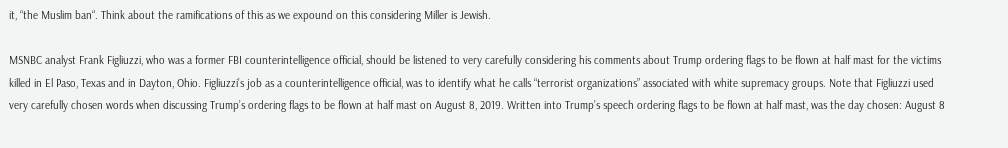it, “the Muslim ban“. Think about the ramifications of this as we expound on this considering Miller is Jewish.

MSNBC analyst Frank Figliuzzi, who was a former FBI counterintelligence official, should be listened to very carefully considering his comments about Trump ordering flags to be flown at half mast for the victims killed in El Paso, Texas and in Dayton, Ohio. Figliuzzi’s job as a counterintelligence official, was to identify what he calls “terrorist organizations” associated with white supremacy groups. Note that Figliuzzi used very carefully chosen words when discussing Trump’s ordering flags to be flown at half mast on August 8, 2019. Written into Trump’s speech ordering flags to be flown at half mast, was the day chosen: August 8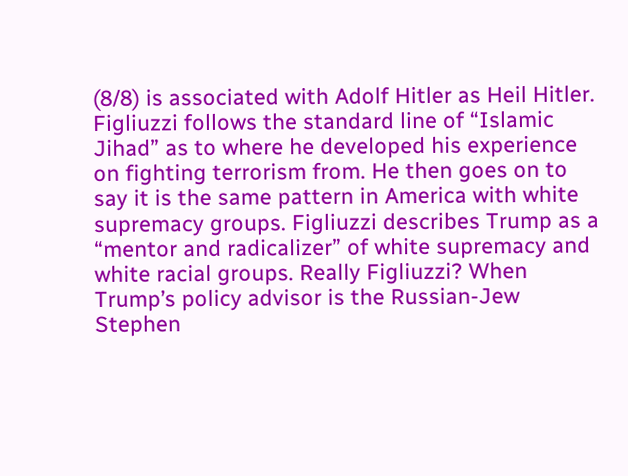(8/8) is associated with Adolf Hitler as Heil Hitler. Figliuzzi follows the standard line of “Islamic Jihad” as to where he developed his experience on fighting terrorism from. He then goes on to say it is the same pattern in America with white supremacy groups. Figliuzzi describes Trump as a “mentor and radicalizer” of white supremacy and white racial groups. Really Figliuzzi? When Trump’s policy advisor is the Russian-Jew Stephen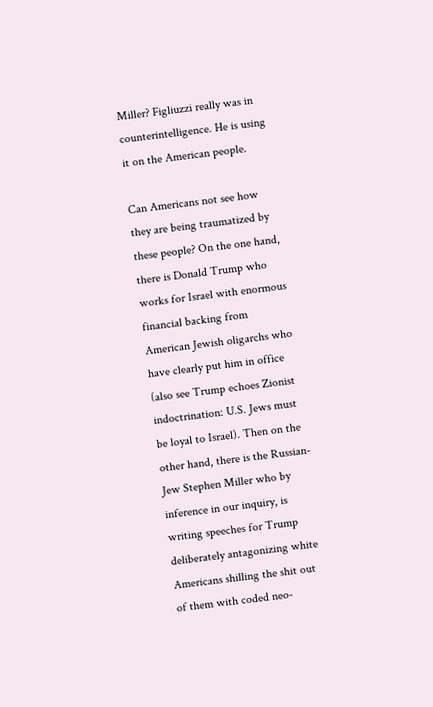Miller? Figliuzzi really was in counterintelligence. He is using it on the American people.

Can Americans not see how they are being traumatized by these people? On the one hand, there is Donald Trump who works for Israel with enormous financial backing from American Jewish oligarchs who have clearly put him in office (also see Trump echoes Zionist indoctrination: U.S. Jews must be loyal to Israel). Then on the other hand, there is the Russian-Jew Stephen Miller who by inference in our inquiry, is writing speeches for Trump deliberately antagonizing white Americans shilling the shit out of them with coded neo-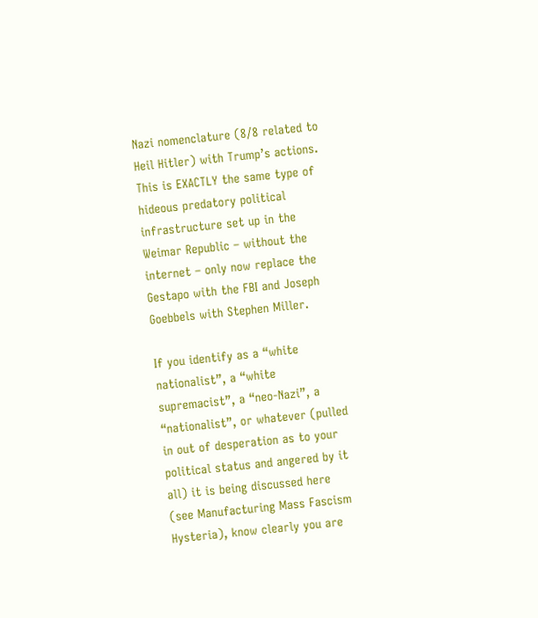Nazi nomenclature (8/8 related to Heil Hitler) with Trump’s actions. This is EXACTLY the same type of hideous predatory political infrastructure set up in the Weimar Republic – without the internet – only now replace the Gestapo with the FBI and Joseph Goebbels with Stephen Miller.

If you identify as a “white nationalist”, a “white supremacist”, a “neo-Nazi”, a “nationalist”, or whatever (pulled in out of desperation as to your political status and angered by it all) it is being discussed here (see Manufacturing Mass Fascism Hysteria), know clearly you are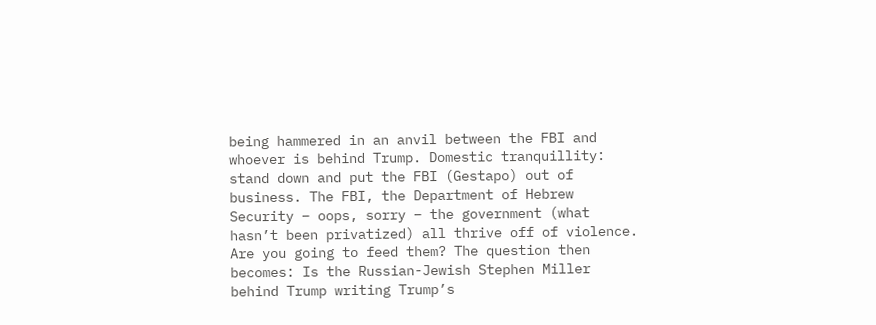being hammered in an anvil between the FBI and whoever is behind Trump. Domestic tranquillity: stand down and put the FBI (Gestapo) out of business. The FBI, the Department of Hebrew Security – oops, sorry – the government (what hasn’t been privatized) all thrive off of violence. Are you going to feed them? The question then becomes: Is the Russian-Jewish Stephen Miller behind Trump writing Trump’s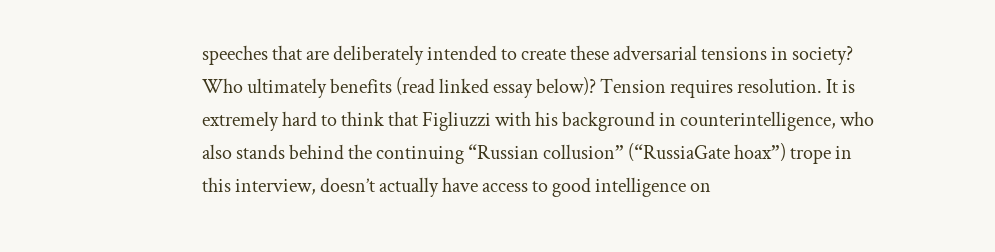speeches that are deliberately intended to create these adversarial tensions in society? Who ultimately benefits (read linked essay below)? Tension requires resolution. It is extremely hard to think that Figliuzzi with his background in counterintelligence, who also stands behind the continuing “Russian collusion” (“RussiaGate hoax”) trope in this interview, doesn’t actually have access to good intelligence on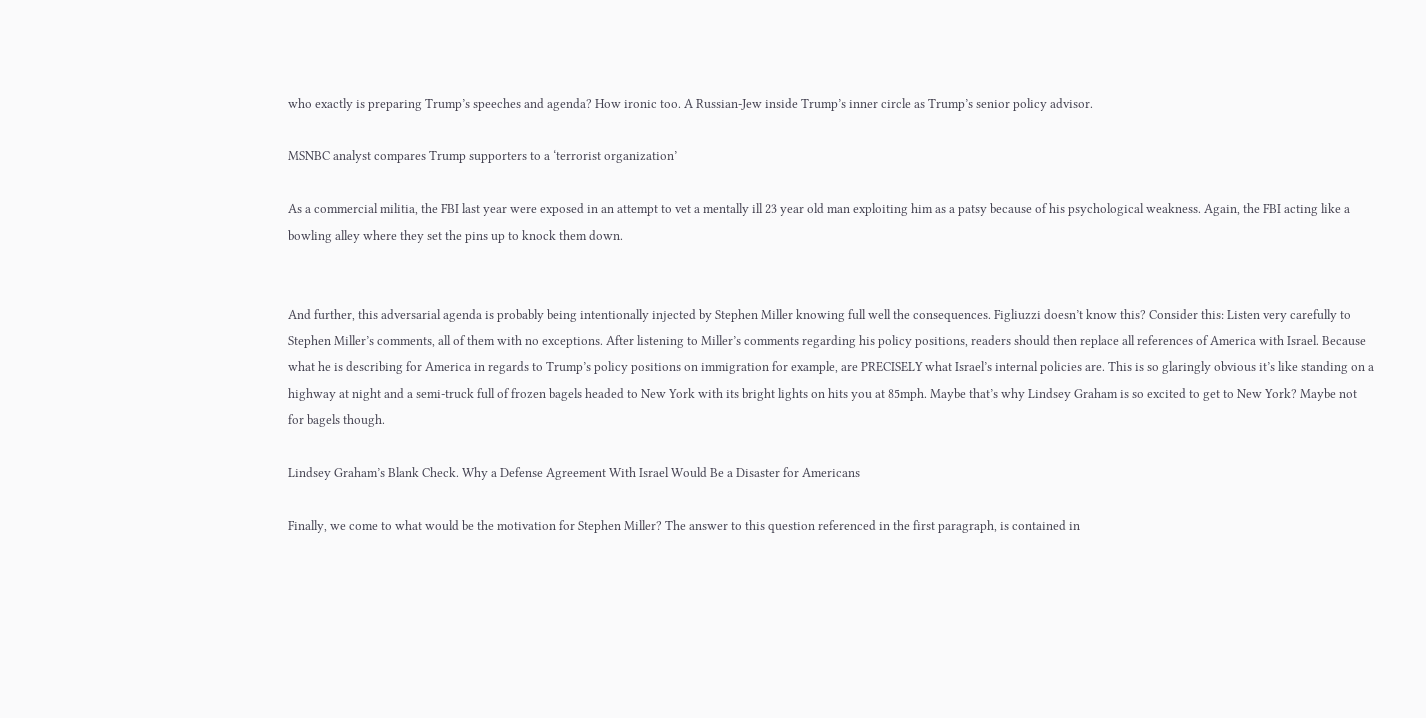who exactly is preparing Trump’s speeches and agenda? How ironic too. A Russian-Jew inside Trump’s inner circle as Trump’s senior policy advisor.

MSNBC analyst compares Trump supporters to a ‘terrorist organization’

As a commercial militia, the FBI last year were exposed in an attempt to vet a mentally ill 23 year old man exploiting him as a patsy because of his psychological weakness. Again, the FBI acting like a bowling alley where they set the pins up to knock them down.


And further, this adversarial agenda is probably being intentionally injected by Stephen Miller knowing full well the consequences. Figliuzzi doesn’t know this? Consider this: Listen very carefully to Stephen Miller’s comments, all of them with no exceptions. After listening to Miller’s comments regarding his policy positions, readers should then replace all references of America with Israel. Because what he is describing for America in regards to Trump’s policy positions on immigration for example, are PRECISELY what Israel’s internal policies are. This is so glaringly obvious it’s like standing on a highway at night and a semi-truck full of frozen bagels headed to New York with its bright lights on hits you at 85mph. Maybe that’s why Lindsey Graham is so excited to get to New York? Maybe not for bagels though.

Lindsey Graham’s Blank Check. Why a Defense Agreement With Israel Would Be a Disaster for Americans

Finally, we come to what would be the motivation for Stephen Miller? The answer to this question referenced in the first paragraph, is contained in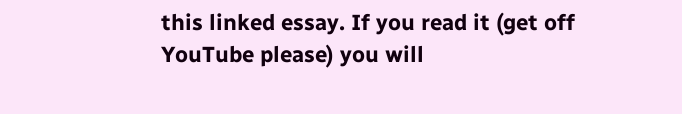this linked essay. If you read it (get off YouTube please) you will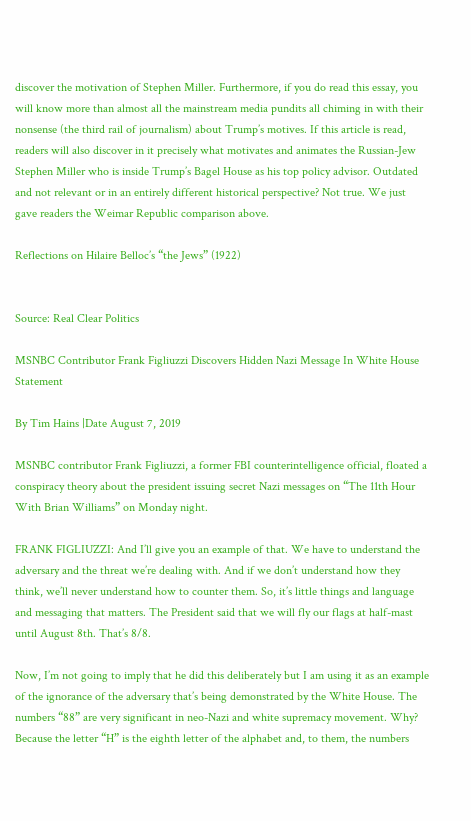discover the motivation of Stephen Miller. Furthermore, if you do read this essay, you will know more than almost all the mainstream media pundits all chiming in with their nonsense (the third rail of journalism) about Trump’s motives. If this article is read, readers will also discover in it precisely what motivates and animates the Russian-Jew Stephen Miller who is inside Trump’s Bagel House as his top policy advisor. Outdated and not relevant or in an entirely different historical perspective? Not true. We just gave readers the Weimar Republic comparison above.

Reflections on Hilaire Belloc’s “the Jews” (1922)


Source: Real Clear Politics

MSNBC Contributor Frank Figliuzzi Discovers Hidden Nazi Message In White House Statement

By Tim Hains |Date August 7, 2019

MSNBC contributor Frank Figliuzzi, a former FBI counterintelligence official, floated a conspiracy theory about the president issuing secret Nazi messages on “The 11th Hour With Brian Williams” on Monday night.

FRANK FIGLIUZZI: And I’ll give you an example of that. We have to understand the adversary and the threat we’re dealing with. And if we don’t understand how they think, we’ll never understand how to counter them. So, it’s little things and language and messaging that matters. The President said that we will fly our flags at half-mast until August 8th. That’s 8/8.

Now, I’m not going to imply that he did this deliberately but I am using it as an example of the ignorance of the adversary that’s being demonstrated by the White House. The numbers “88” are very significant in neo-Nazi and white supremacy movement. Why? Because the letter “H” is the eighth letter of the alphabet and, to them, the numbers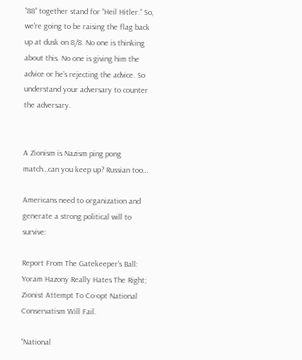“88” together stand for “Heil Hitler.” So, we’re going to be raising the flag back up at dusk on 8/8. No one is thinking about this. No one is giving him the advice or he’s rejecting the advice. So understand your adversary to counter the adversary.


A Zionism is Nazism ping pong match…can you keep up? Russian too…

Americans need to organization and generate a strong political will to survive:

Report From The Gatekeeper’s Ball: Yoram Hazony Really Hates The Right; Zionist Attempt To Co-opt National Conservatism Will Fail.

“National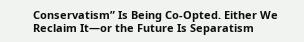Conservatism” Is Being Co-Opted. Either We Reclaim It—or the Future Is Separatism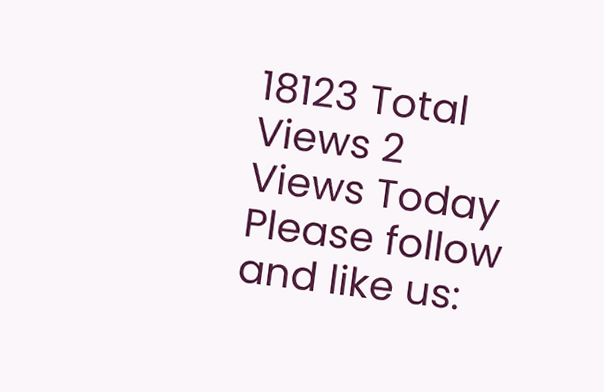18123 Total Views 2 Views Today
Please follow and like us: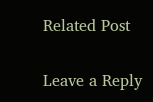Related Post

Leave a Reply